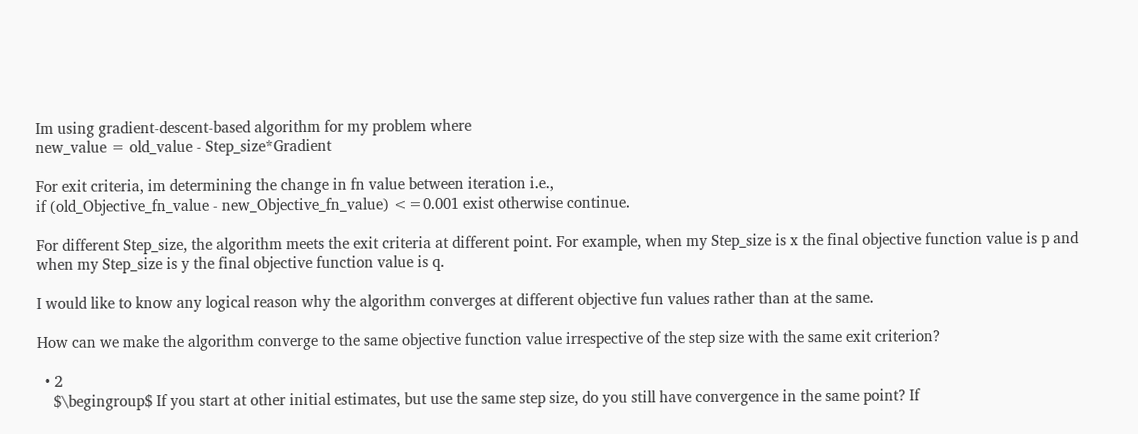Im using gradient-descent-based algorithm for my problem where
new_value = old_value - Step_size*Gradient

For exit criteria, im determining the change in fn value between iteration i.e.,
if (old_Objective_fn_value - new_Objective_fn_value) <=0.001 exist otherwise continue.

For different Step_size, the algorithm meets the exit criteria at different point. For example, when my Step_size is x the final objective function value is p and when my Step_size is y the final objective function value is q.

I would like to know any logical reason why the algorithm converges at different objective fun values rather than at the same.

How can we make the algorithm converge to the same objective function value irrespective of the step size with the same exit criterion?

  • 2
    $\begingroup$ If you start at other initial estimates, but use the same step size, do you still have convergence in the same point? If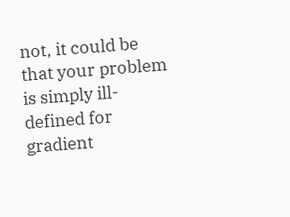not, it could be that your problem is simply ill-defined for gradient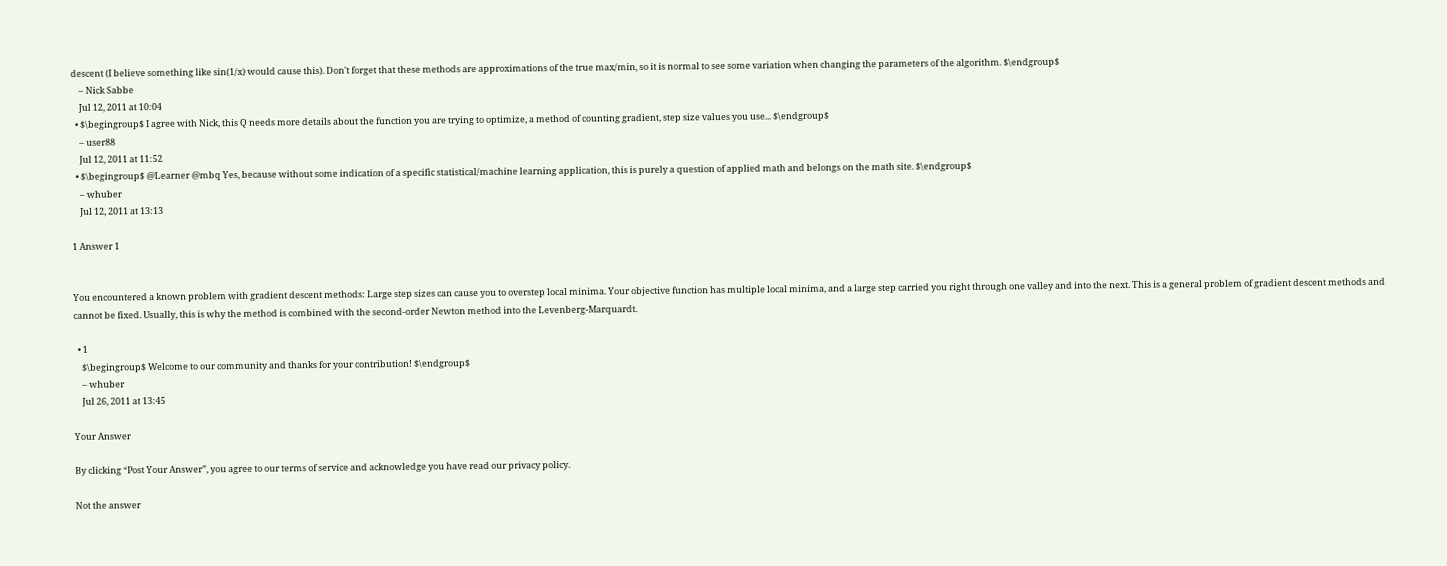descent (I believe something like sin(1/x) would cause this). Don't forget that these methods are approximations of the true max/min, so it is normal to see some variation when changing the parameters of the algorithm. $\endgroup$
    – Nick Sabbe
    Jul 12, 2011 at 10:04
  • $\begingroup$ I agree with Nick, this Q needs more details about the function you are trying to optimize, a method of counting gradient, step size values you use... $\endgroup$
    – user88
    Jul 12, 2011 at 11:52
  • $\begingroup$ @Learner @mbq Yes, because without some indication of a specific statistical/machine learning application, this is purely a question of applied math and belongs on the math site. $\endgroup$
    – whuber
    Jul 12, 2011 at 13:13

1 Answer 1


You encountered a known problem with gradient descent methods: Large step sizes can cause you to overstep local minima. Your objective function has multiple local minima, and a large step carried you right through one valley and into the next. This is a general problem of gradient descent methods and cannot be fixed. Usually, this is why the method is combined with the second-order Newton method into the Levenberg-Marquardt.

  • 1
    $\begingroup$ Welcome to our community and thanks for your contribution! $\endgroup$
    – whuber
    Jul 26, 2011 at 13:45

Your Answer

By clicking “Post Your Answer”, you agree to our terms of service and acknowledge you have read our privacy policy.

Not the answer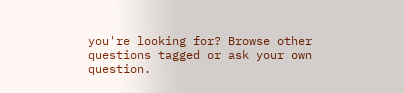you're looking for? Browse other questions tagged or ask your own question.